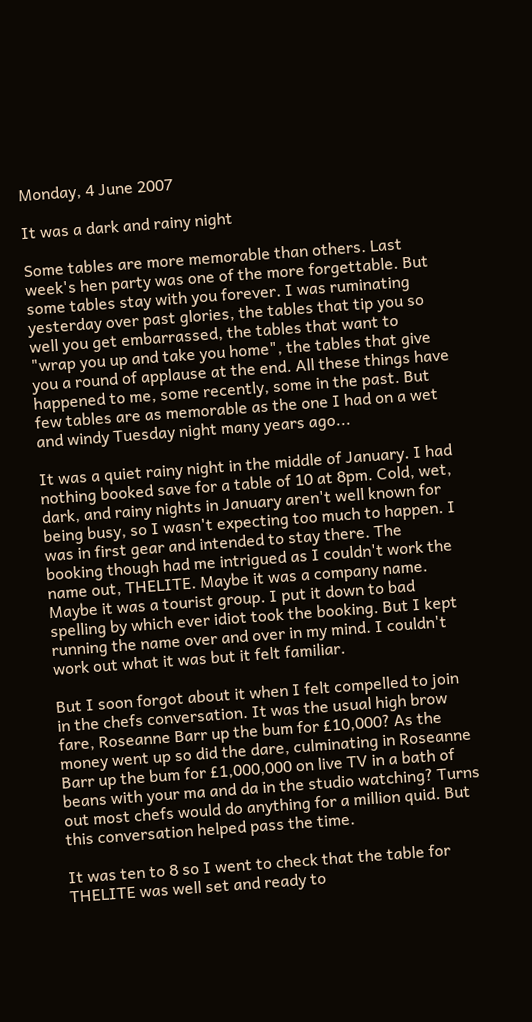Monday, 4 June 2007

It was a dark and rainy night

Some tables are more memorable than others. Last week's hen party was one of the more forgettable. But some tables stay with you forever. I was ruminating yesterday over past glories, the tables that tip you so well you get embarrassed, the tables that want to "wrap you up and take you home", the tables that give you a round of applause at the end. All these things have happened to me, some recently, some in the past. But few tables are as memorable as the one I had on a wet and windy Tuesday night many years ago...

It was a quiet rainy night in the middle of January. I had nothing booked save for a table of 10 at 8pm. Cold, wet, dark, and rainy nights in January aren't well known for being busy, so I wasn't expecting too much to happen. I was in first gear and intended to stay there. The booking though had me intrigued as I couldn't work the name out, THELITE. Maybe it was a company name. Maybe it was a tourist group. I put it down to bad spelling by which ever idiot took the booking. But I kept running the name over and over in my mind. I couldn't work out what it was but it felt familiar.

But I soon forgot about it when I felt compelled to join in the chefs conversation. It was the usual high brow fare, Roseanne Barr up the bum for £10,000? As the money went up so did the dare, culminating in Roseanne Barr up the bum for £1,000,000 on live TV in a bath of beans with your ma and da in the studio watching? Turns out most chefs would do anything for a million quid. But this conversation helped pass the time.

It was ten to 8 so I went to check that the table for THELITE was well set and ready to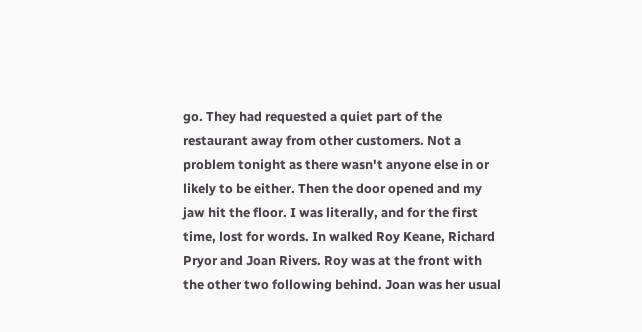go. They had requested a quiet part of the restaurant away from other customers. Not a problem tonight as there wasn't anyone else in or likely to be either. Then the door opened and my jaw hit the floor. I was literally, and for the first time, lost for words. In walked Roy Keane, Richard Pryor and Joan Rivers. Roy was at the front with the other two following behind. Joan was her usual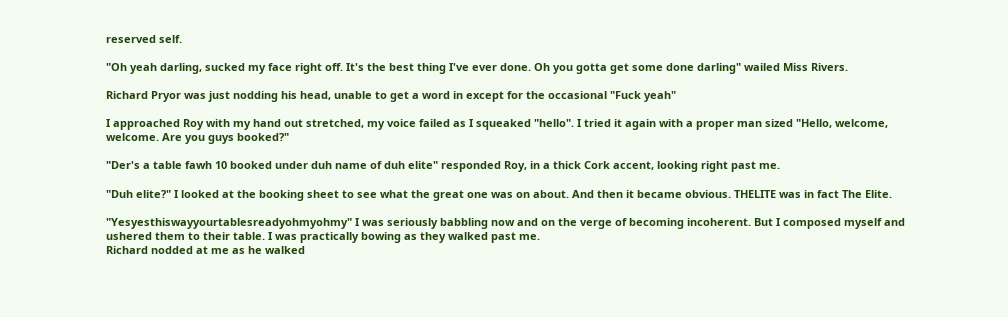reserved self.

"Oh yeah darling, sucked my face right off. It's the best thing I've ever done. Oh you gotta get some done darling" wailed Miss Rivers.

Richard Pryor was just nodding his head, unable to get a word in except for the occasional "Fuck yeah"

I approached Roy with my hand out stretched, my voice failed as I squeaked "hello". I tried it again with a proper man sized "Hello, welcome, welcome. Are you guys booked?"

"Der's a table fawh 10 booked under duh name of duh elite" responded Roy, in a thick Cork accent, looking right past me.

"Duh elite?" I looked at the booking sheet to see what the great one was on about. And then it became obvious. THELITE was in fact The Elite.

"Yesyesthiswayyourtablesreadyohmyohmy" I was seriously babbling now and on the verge of becoming incoherent. But I composed myself and ushered them to their table. I was practically bowing as they walked past me.
Richard nodded at me as he walked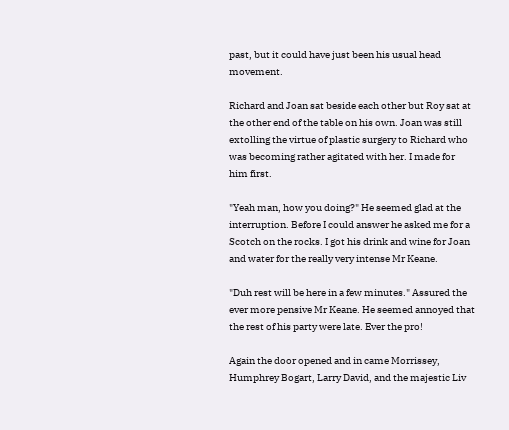past, but it could have just been his usual head movement.

Richard and Joan sat beside each other but Roy sat at the other end of the table on his own. Joan was still extolling the virtue of plastic surgery to Richard who was becoming rather agitated with her. I made for him first.

"Yeah man, how you doing?" He seemed glad at the interruption. Before I could answer he asked me for a Scotch on the rocks. I got his drink and wine for Joan and water for the really very intense Mr Keane.

"Duh rest will be here in a few minutes." Assured the ever more pensive Mr Keane. He seemed annoyed that the rest of his party were late. Ever the pro!

Again the door opened and in came Morrissey, Humphrey Bogart, Larry David, and the majestic Liv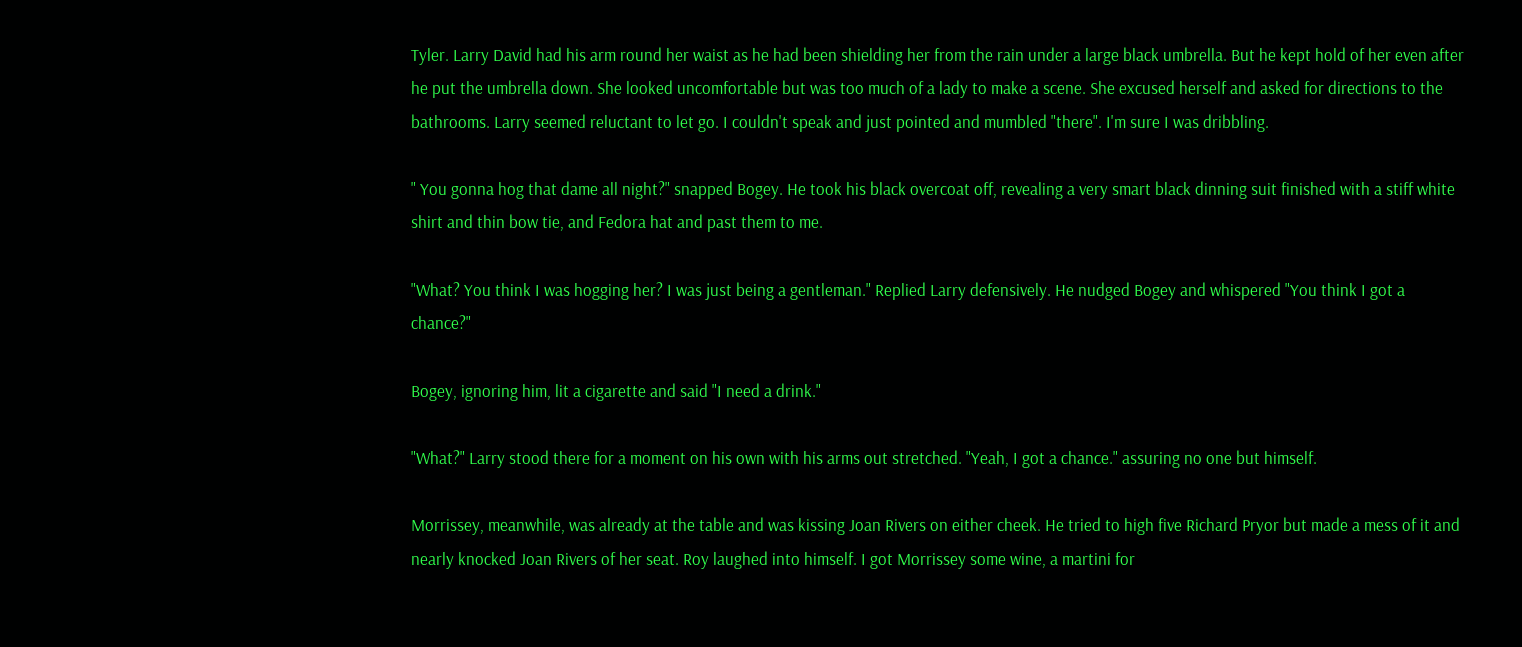Tyler. Larry David had his arm round her waist as he had been shielding her from the rain under a large black umbrella. But he kept hold of her even after he put the umbrella down. She looked uncomfortable but was too much of a lady to make a scene. She excused herself and asked for directions to the bathrooms. Larry seemed reluctant to let go. I couldn't speak and just pointed and mumbled "there". I'm sure I was dribbling.

" You gonna hog that dame all night?" snapped Bogey. He took his black overcoat off, revealing a very smart black dinning suit finished with a stiff white shirt and thin bow tie, and Fedora hat and past them to me.

"What? You think I was hogging her? I was just being a gentleman." Replied Larry defensively. He nudged Bogey and whispered "You think I got a chance?"

Bogey, ignoring him, lit a cigarette and said "I need a drink."

"What?" Larry stood there for a moment on his own with his arms out stretched. "Yeah, I got a chance." assuring no one but himself.

Morrissey, meanwhile, was already at the table and was kissing Joan Rivers on either cheek. He tried to high five Richard Pryor but made a mess of it and nearly knocked Joan Rivers of her seat. Roy laughed into himself. I got Morrissey some wine, a martini for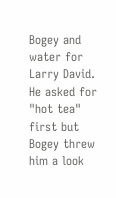Bogey and water for Larry David. He asked for "hot tea" first but Bogey threw him a look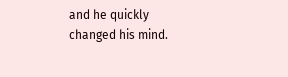and he quickly changed his mind.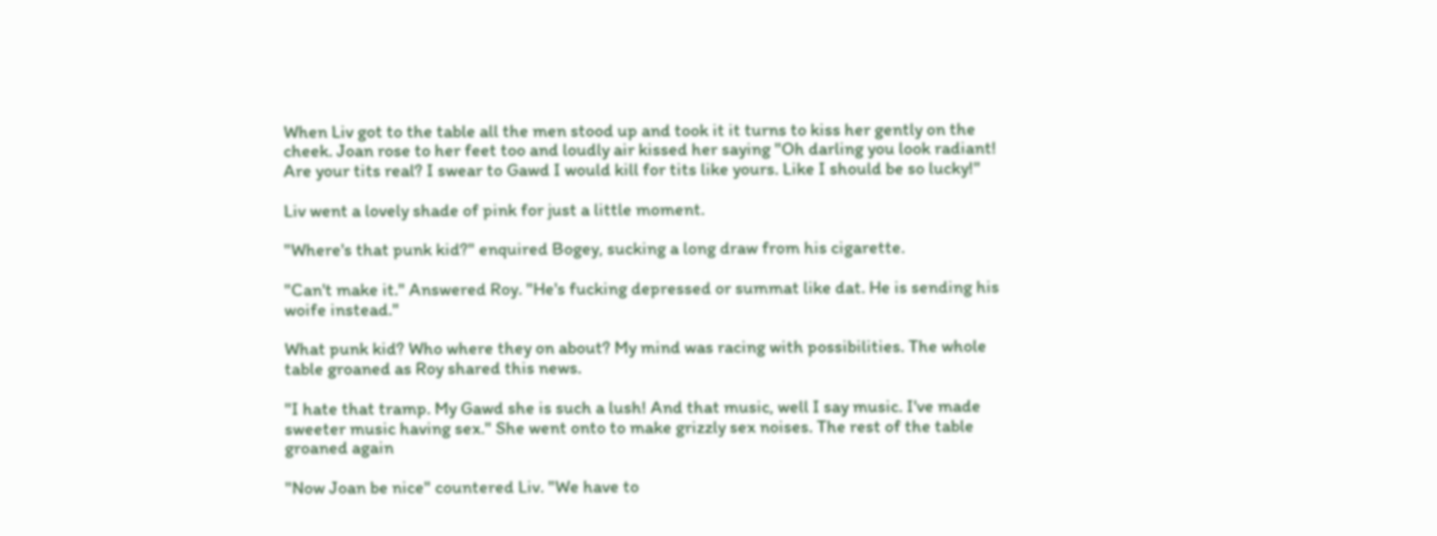When Liv got to the table all the men stood up and took it it turns to kiss her gently on the cheek. Joan rose to her feet too and loudly air kissed her saying "Oh darling you look radiant! Are your tits real? I swear to Gawd I would kill for tits like yours. Like I should be so lucky!"

Liv went a lovely shade of pink for just a little moment.

"Where's that punk kid?" enquired Bogey, sucking a long draw from his cigarette.

"Can't make it." Answered Roy. "He's fucking depressed or summat like dat. He is sending his woife instead."

What punk kid? Who where they on about? My mind was racing with possibilities. The whole table groaned as Roy shared this news.

"I hate that tramp. My Gawd she is such a lush! And that music, well I say music. I've made sweeter music having sex." She went onto to make grizzly sex noises. The rest of the table groaned again

"Now Joan be nice" countered Liv. "We have to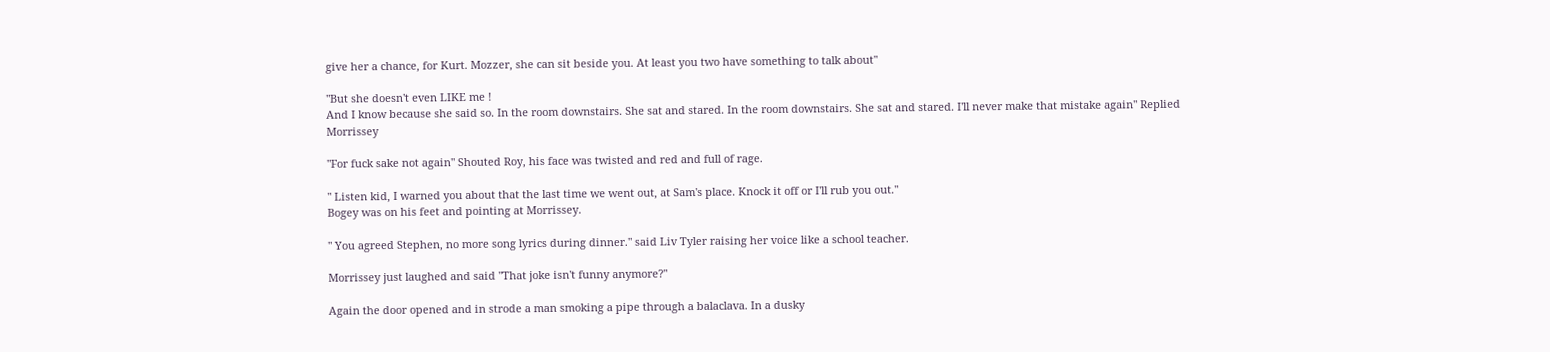give her a chance, for Kurt. Mozzer, she can sit beside you. At least you two have something to talk about"

"But she doesn't even LIKE me !
And I know because she said so. In the room downstairs. She sat and stared. In the room downstairs. She sat and stared. I'll never make that mistake again" Replied Morrissey

"For fuck sake not again" Shouted Roy, his face was twisted and red and full of rage.

" Listen kid, I warned you about that the last time we went out, at Sam's place. Knock it off or I'll rub you out."
Bogey was on his feet and pointing at Morrissey.

" You agreed Stephen, no more song lyrics during dinner." said Liv Tyler raising her voice like a school teacher.

Morrissey just laughed and said "That joke isn't funny anymore?"

Again the door opened and in strode a man smoking a pipe through a balaclava. In a dusky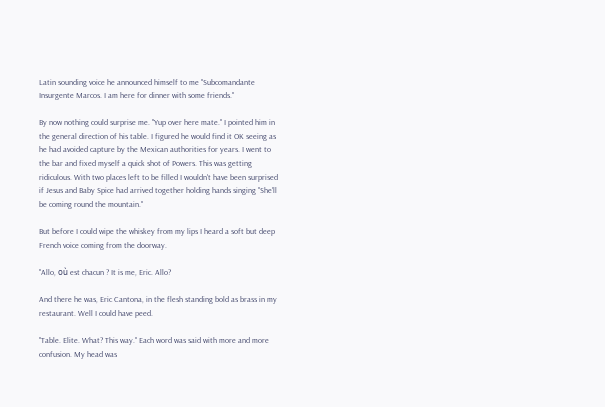Latin sounding voice he announced himself to me "Subcomandante Insurgente Marcos. I am here for dinner with some friends."

By now nothing could surprise me. "Yup over here mate." I pointed him in the general direction of his table. I figured he would find it OK seeing as he had avoided capture by the Mexican authorities for years. I went to the bar and fixed myself a quick shot of Powers. This was getting ridiculous. With two places left to be filled I wouldn't have been surprised if Jesus and Baby Spice had arrived together holding hands singing "She'll be coming round the mountain."

But before I could wipe the whiskey from my lips I heard a soft but deep French voice coming from the doorway.

"Allo, où est chacun ? It is me, Eric. Allo?

And there he was, Eric Cantona, in the flesh standing bold as brass in my restaurant. Well I could have peed.

"Table. Elite. What? This way." Each word was said with more and more confusion. My head was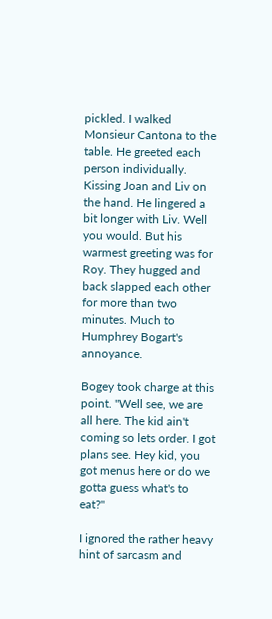pickled. I walked Monsieur Cantona to the table. He greeted each person individually. Kissing Joan and Liv on the hand. He lingered a bit longer with Liv. Well you would. But his warmest greeting was for Roy. They hugged and back slapped each other for more than two minutes. Much to Humphrey Bogart's annoyance.

Bogey took charge at this point. "Well see, we are all here. The kid ain't coming so lets order. I got plans see. Hey kid, you got menus here or do we gotta guess what's to eat?"

I ignored the rather heavy hint of sarcasm and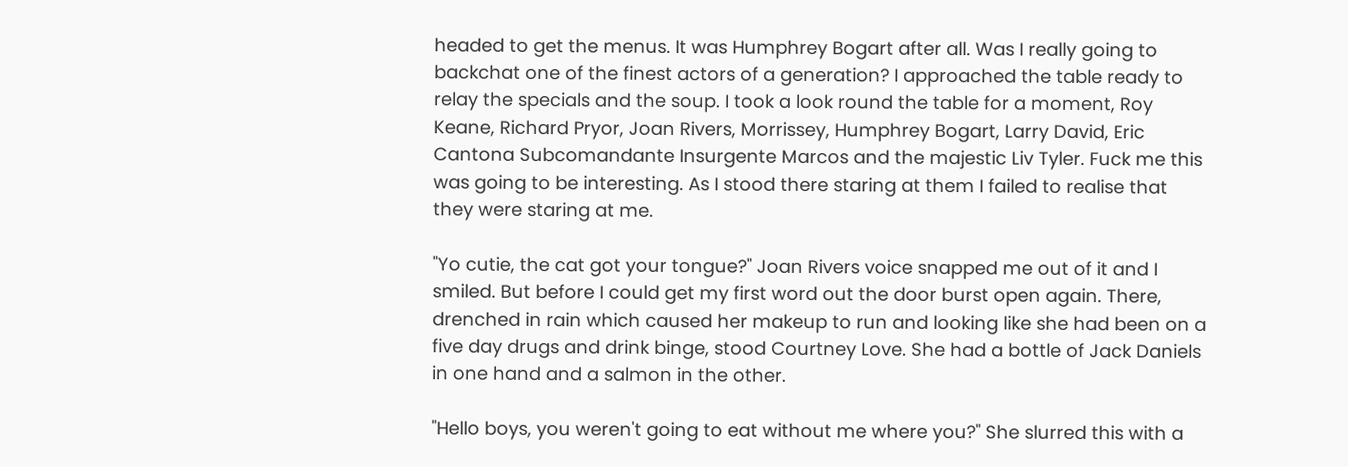headed to get the menus. It was Humphrey Bogart after all. Was I really going to backchat one of the finest actors of a generation? I approached the table ready to relay the specials and the soup. I took a look round the table for a moment, Roy Keane, Richard Pryor, Joan Rivers, Morrissey, Humphrey Bogart, Larry David, Eric Cantona Subcomandante Insurgente Marcos and the majestic Liv Tyler. Fuck me this was going to be interesting. As I stood there staring at them I failed to realise that they were staring at me.

"Yo cutie, the cat got your tongue?" Joan Rivers voice snapped me out of it and I smiled. But before I could get my first word out the door burst open again. There, drenched in rain which caused her makeup to run and looking like she had been on a five day drugs and drink binge, stood Courtney Love. She had a bottle of Jack Daniels in one hand and a salmon in the other.

"Hello boys, you weren't going to eat without me where you?" She slurred this with a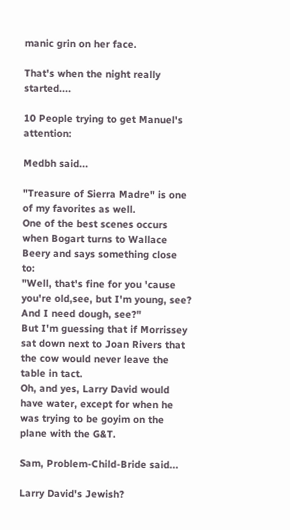manic grin on her face.

That's when the night really started....

10 People trying to get Manuel's attention:

Medbh said...

"Treasure of Sierra Madre" is one of my favorites as well.
One of the best scenes occurs when Bogart turns to Wallace Beery and says something close to:
"Well, that's fine for you 'cause you're old,see, but I'm young, see? And I need dough, see?"
But I'm guessing that if Morrissey sat down next to Joan Rivers that the cow would never leave the table in tact.
Oh, and yes, Larry David would have water, except for when he was trying to be goyim on the plane with the G&T.

Sam, Problem-Child-Bride said...

Larry David's Jewish?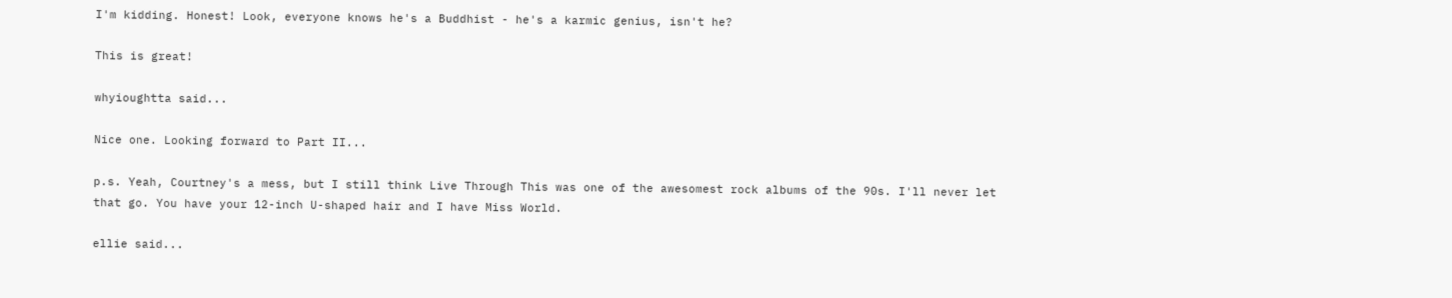I'm kidding. Honest! Look, everyone knows he's a Buddhist - he's a karmic genius, isn't he?

This is great!

whyioughtta said...

Nice one. Looking forward to Part II...

p.s. Yeah, Courtney's a mess, but I still think Live Through This was one of the awesomest rock albums of the 90s. I'll never let that go. You have your 12-inch U-shaped hair and I have Miss World.

ellie said...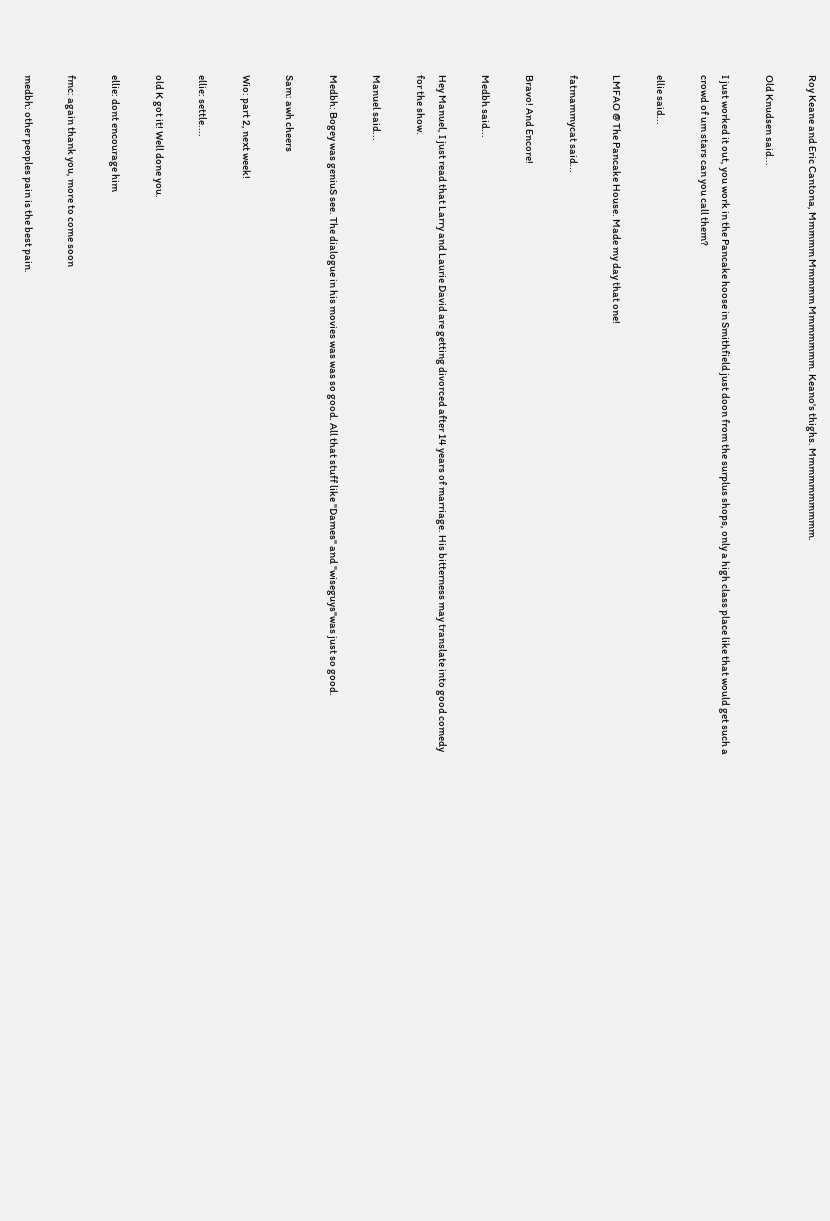Roy Keane and Eric Cantona, Mmmmm Mmmmm Mmmmmmm. Keano's thighs. Mmmmmmmmmm.

Old Knudsen said...

I just worked it out, you work in the Pancake hoose in Smithfield just doon from the surplus shops, only a high class place like that would get such a crowd of um stars can you call them?

ellie said...

LMFAO @ The Pancake House. Made my day that one!

fatmammycat said...

Bravo! And Encore!

Medbh said...

Hey Manuel, I just read that Larry and Laurie David are getting divorced after 14 years of marriage. His bitterness may translate into good comedy for the show.

Manuel said...

Medbh: Bogey was geniuS see. The dialogue in his movies was was so good. All that stuff like "Dames" and "wiseguys"was just so good.

Sam: awh cheers

Wio: part 2, next week!

ellie: settle....

old K got it! Well done you.

ellie: dont encourage him

fmc: again thank you, more to come soon

medbh: other peoples pain is the best pain.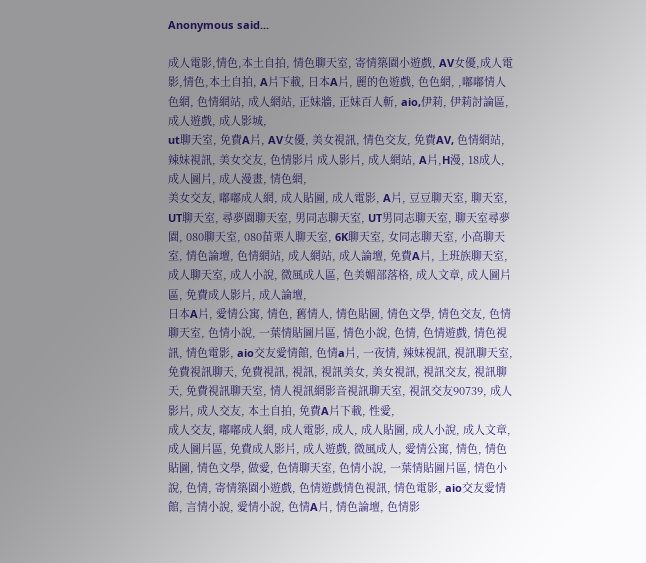Anonymous said...

成人電影,情色,本土自拍, 情色聊天室, 寄情築園小遊戲, AV女優,成人電影,情色,本土自拍, A片下載, 日本A片, 麗的色遊戲, 色色網, ,嘟嘟情人色網, 色情網站, 成人網站, 正妹牆, 正妹百人斬, aio,伊莉, 伊莉討論區, 成人遊戲, 成人影城,
ut聊天室, 免費A片, AV女優, 美女視訊, 情色交友, 免費AV, 色情網站, 辣妹視訊, 美女交友, 色情影片 成人影片, 成人網站, A片,H漫, 18成人, 成人圖片, 成人漫畫, 情色網,
美女交友, 嘟嘟成人網, 成人貼圖, 成人電影, A片, 豆豆聊天室, 聊天室, UT聊天室, 尋夢園聊天室, 男同志聊天室, UT男同志聊天室, 聊天室尋夢園, 080聊天室, 080苗栗人聊天室, 6K聊天室, 女同志聊天室, 小高聊天室, 情色論壇, 色情網站, 成人網站, 成人論壇, 免費A片, 上班族聊天室, 成人聊天室, 成人小說, 微風成人區, 色美媚部落格, 成人文章, 成人圖片區, 免費成人影片, 成人論壇,
日本A片, 愛情公寓, 情色, 舊情人, 情色貼圖, 情色文學, 情色交友, 色情聊天室, 色情小說, 一葉情貼圖片區, 情色小說, 色情, 色情遊戲, 情色視訊, 情色電影, aio交友愛情館, 色情a片, 一夜情, 辣妹視訊, 視訊聊天室, 免費視訊聊天, 免費視訊, 視訊, 視訊美女, 美女視訊, 視訊交友, 視訊聊天, 免費視訊聊天室, 情人視訊網影音視訊聊天室, 視訊交友90739, 成人影片, 成人交友, 本土自拍, 免費A片下載, 性愛,
成人交友, 嘟嘟成人網, 成人電影, 成人, 成人貼圖, 成人小說, 成人文章, 成人圖片區, 免費成人影片, 成人遊戲, 微風成人, 愛情公寓, 情色, 情色貼圖, 情色文學, 做愛, 色情聊天室, 色情小說, 一葉情貼圖片區, 情色小說, 色情, 寄情築園小遊戲, 色情遊戲情色視訊, 情色電影, aio交友愛情館, 言情小說, 愛情小說, 色情A片, 情色論壇, 色情影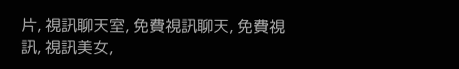片, 視訊聊天室, 免費視訊聊天, 免費視訊, 視訊美女,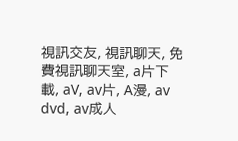視訊交友, 視訊聊天, 免費視訊聊天室, a片下載, aV, av片, A漫, av dvd, av成人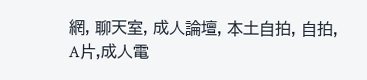網, 聊天室, 成人論壇, 本土自拍, 自拍, A片,成人電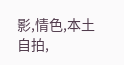影,情色,本土自拍,